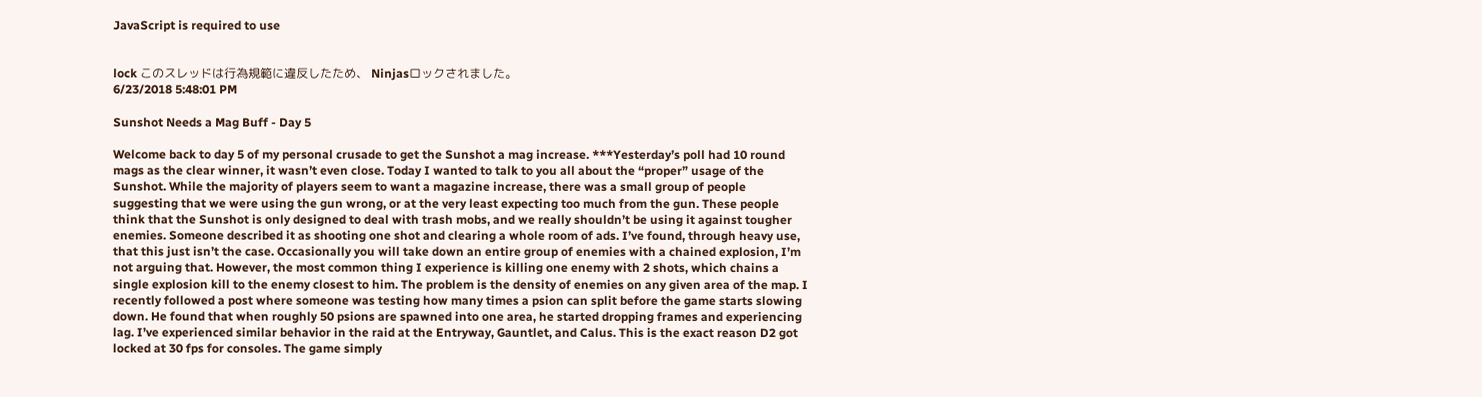JavaScript is required to use


lock このスレッドは行為規範に違反したため、 Ninjasロックされました。
6/23/2018 5:48:01 PM

Sunshot Needs a Mag Buff - Day 5

Welcome back to day 5 of my personal crusade to get the Sunshot a mag increase. ***Yesterday’s poll had 10 round mags as the clear winner, it wasn’t even close. Today I wanted to talk to you all about the “proper” usage of the Sunshot. While the majority of players seem to want a magazine increase, there was a small group of people suggesting that we were using the gun wrong, or at the very least expecting too much from the gun. These people think that the Sunshot is only designed to deal with trash mobs, and we really shouldn’t be using it against tougher enemies. Someone described it as shooting one shot and clearing a whole room of ads. I’ve found, through heavy use, that this just isn’t the case. Occasionally you will take down an entire group of enemies with a chained explosion, I’m not arguing that. However, the most common thing I experience is killing one enemy with 2 shots, which chains a single explosion kill to the enemy closest to him. The problem is the density of enemies on any given area of the map. I recently followed a post where someone was testing how many times a psion can split before the game starts slowing down. He found that when roughly 50 psions are spawned into one area, he started dropping frames and experiencing lag. I’ve experienced similar behavior in the raid at the Entryway, Gauntlet, and Calus. This is the exact reason D2 got locked at 30 fps for consoles. The game simply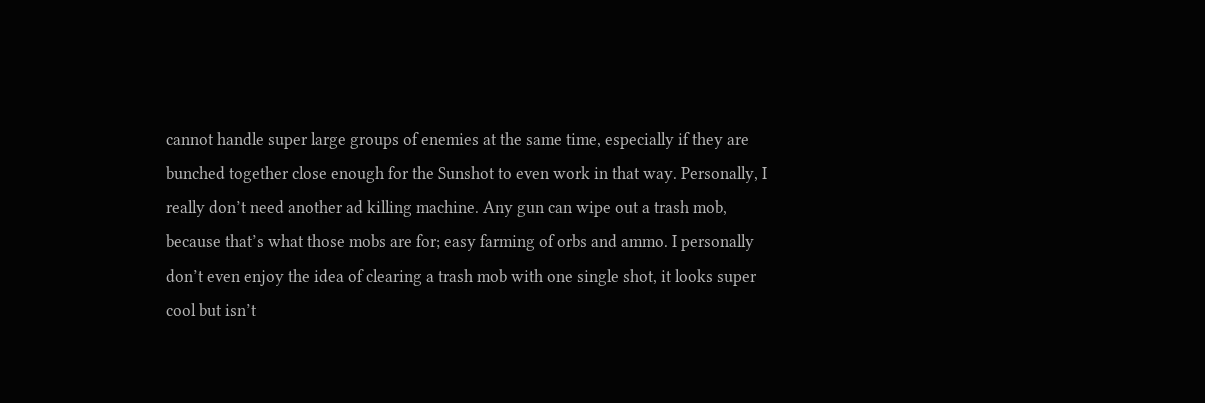cannot handle super large groups of enemies at the same time, especially if they are bunched together close enough for the Sunshot to even work in that way. Personally, I really don’t need another ad killing machine. Any gun can wipe out a trash mob, because that’s what those mobs are for; easy farming of orbs and ammo. I personally don’t even enjoy the idea of clearing a trash mob with one single shot, it looks super cool but isn’t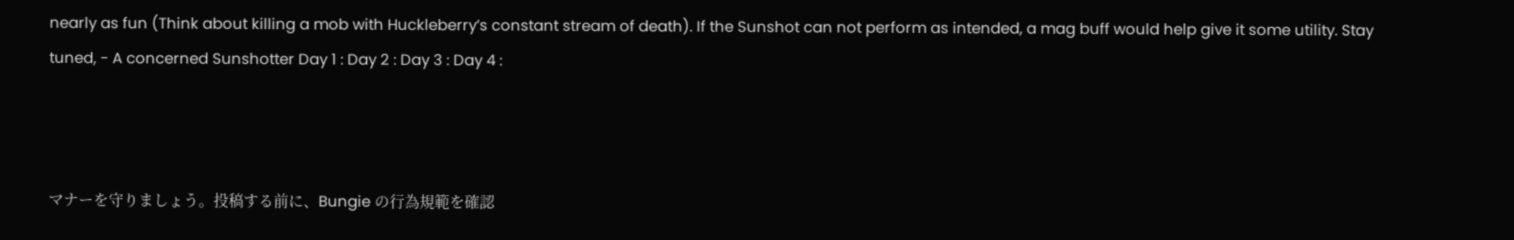nearly as fun (Think about killing a mob with Huckleberry’s constant stream of death). If the Sunshot can not perform as intended, a mag buff would help give it some utility. Stay tuned, - A concerned Sunshotter Day 1 : Day 2 : Day 3 : Day 4 :



マナーを守りましょう。投稿する前に、Bungie の行為規範を確認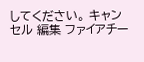してください。 キャンセル 編集 ファイアチー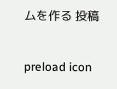ムを作る 投稿

preload icon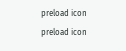preload icon
preload icon